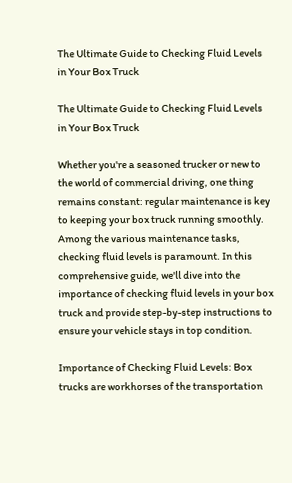The Ultimate Guide to Checking Fluid Levels in Your Box Truck

The Ultimate Guide to Checking Fluid Levels in Your Box Truck

Whether you're a seasoned trucker or new to the world of commercial driving, one thing remains constant: regular maintenance is key to keeping your box truck running smoothly. Among the various maintenance tasks, checking fluid levels is paramount. In this comprehensive guide, we'll dive into the importance of checking fluid levels in your box truck and provide step-by-step instructions to ensure your vehicle stays in top condition.

Importance of Checking Fluid Levels: Box trucks are workhorses of the transportation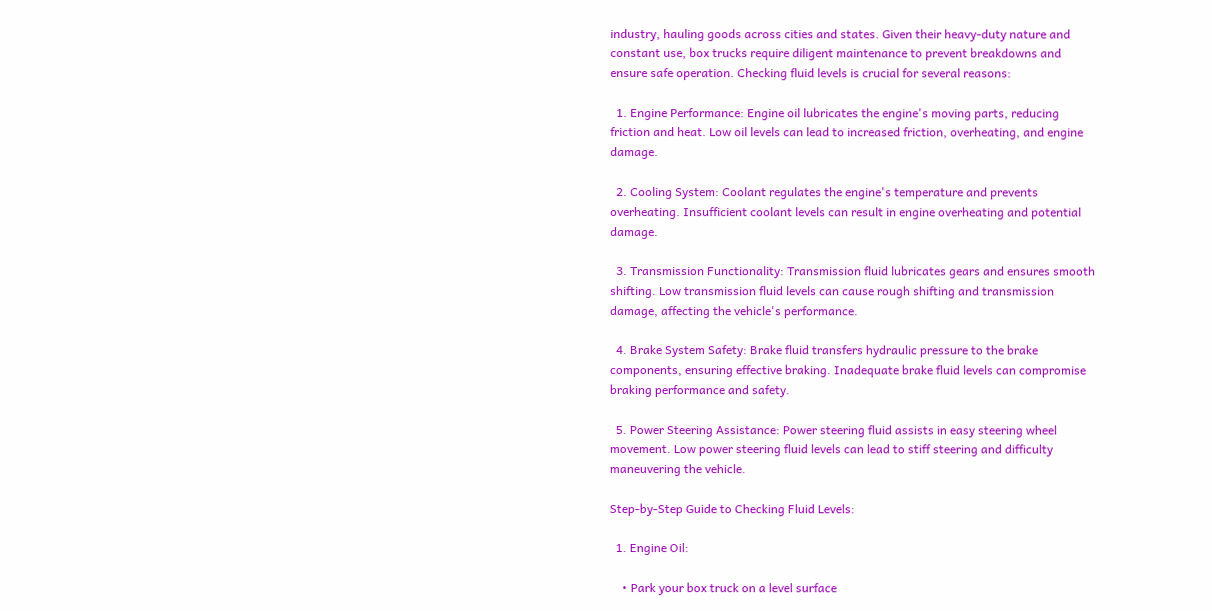industry, hauling goods across cities and states. Given their heavy-duty nature and constant use, box trucks require diligent maintenance to prevent breakdowns and ensure safe operation. Checking fluid levels is crucial for several reasons:

  1. Engine Performance: Engine oil lubricates the engine's moving parts, reducing friction and heat. Low oil levels can lead to increased friction, overheating, and engine damage.

  2. Cooling System: Coolant regulates the engine's temperature and prevents overheating. Insufficient coolant levels can result in engine overheating and potential damage.

  3. Transmission Functionality: Transmission fluid lubricates gears and ensures smooth shifting. Low transmission fluid levels can cause rough shifting and transmission damage, affecting the vehicle's performance.

  4. Brake System Safety: Brake fluid transfers hydraulic pressure to the brake components, ensuring effective braking. Inadequate brake fluid levels can compromise braking performance and safety.

  5. Power Steering Assistance: Power steering fluid assists in easy steering wheel movement. Low power steering fluid levels can lead to stiff steering and difficulty maneuvering the vehicle.

Step-by-Step Guide to Checking Fluid Levels:

  1. Engine Oil:

    • Park your box truck on a level surface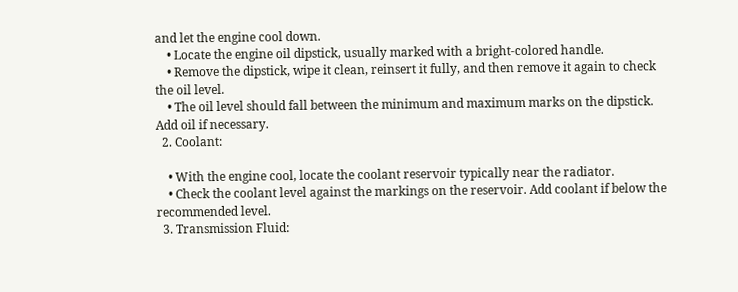and let the engine cool down.
    • Locate the engine oil dipstick, usually marked with a bright-colored handle.
    • Remove the dipstick, wipe it clean, reinsert it fully, and then remove it again to check the oil level.
    • The oil level should fall between the minimum and maximum marks on the dipstick. Add oil if necessary.
  2. Coolant:

    • With the engine cool, locate the coolant reservoir typically near the radiator.
    • Check the coolant level against the markings on the reservoir. Add coolant if below the recommended level.
  3. Transmission Fluid: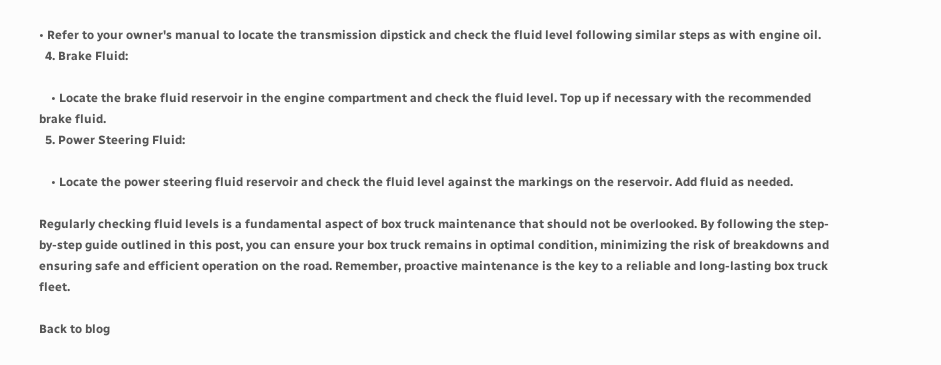• Refer to your owner's manual to locate the transmission dipstick and check the fluid level following similar steps as with engine oil.
  4. Brake Fluid:

    • Locate the brake fluid reservoir in the engine compartment and check the fluid level. Top up if necessary with the recommended brake fluid.
  5. Power Steering Fluid:

    • Locate the power steering fluid reservoir and check the fluid level against the markings on the reservoir. Add fluid as needed.

Regularly checking fluid levels is a fundamental aspect of box truck maintenance that should not be overlooked. By following the step-by-step guide outlined in this post, you can ensure your box truck remains in optimal condition, minimizing the risk of breakdowns and ensuring safe and efficient operation on the road. Remember, proactive maintenance is the key to a reliable and long-lasting box truck fleet.

Back to blog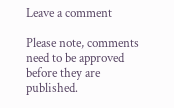Leave a comment

Please note, comments need to be approved before they are published.